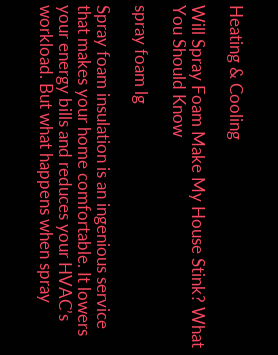Heating & Cooling

Will Spray Foam Make My House Stink? What You Should Know

spray foam lg

Spray foam insulation is an ingenious service that makes your home comfortable. It lowers your energy bills and reduces your HVAC’s workload. But what happens when spray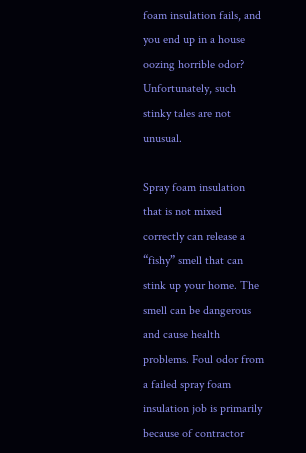foam insulation fails, and you end up in a house oozing horrible odor? Unfortunately, such stinky tales are not unusual.

Spray foam insulation that is not mixed correctly can release a “fishy” smell that can stink up your home. The smell can be dangerous and cause health problems. Foul odor from a failed spray foam insulation job is primarily because of contractor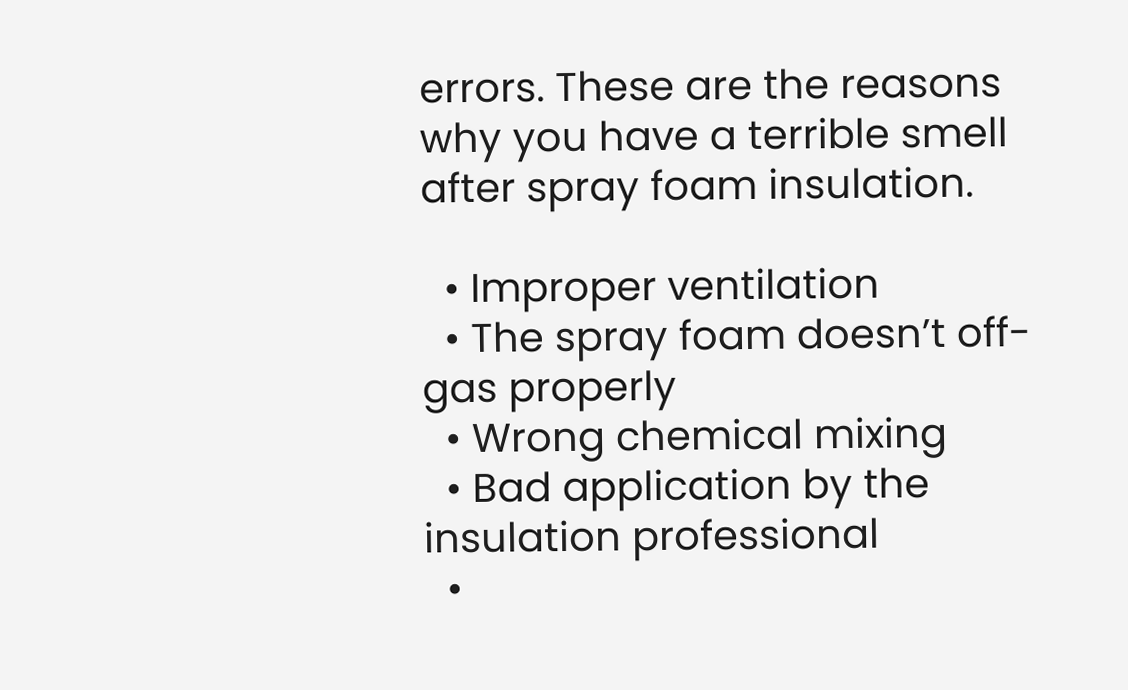errors. These are the reasons why you have a terrible smell after spray foam insulation.

  • Improper ventilation
  • The spray foam doesn’t off-gas properly
  • Wrong chemical mixing
  • Bad application by the insulation professional
  •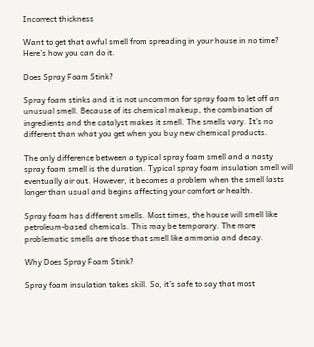Incorrect thickness

Want to get that awful smell from spreading in your house in no time? Here’s how you can do it.

Does Spray Foam Stink?

Spray foam stinks and it is not uncommon for spray foam to let off an unusual smell. Because of its chemical makeup, the combination of ingredients and the catalyst makes it smell. The smells vary. It’s no different than what you get when you buy new chemical products.

The only difference between a typical spray foam smell and a nasty spray foam smell is the duration. Typical spray foam insulation smell will eventually air out. However, it becomes a problem when the smell lasts longer than usual and begins affecting your comfort or health.

Spray foam has different smells. Most times, the house will smell like petroleum-based chemicals. This may be temporary. The more problematic smells are those that smell like ammonia and decay.

Why Does Spray Foam Stink?

Spray foam insulation takes skill. So, it’s safe to say that most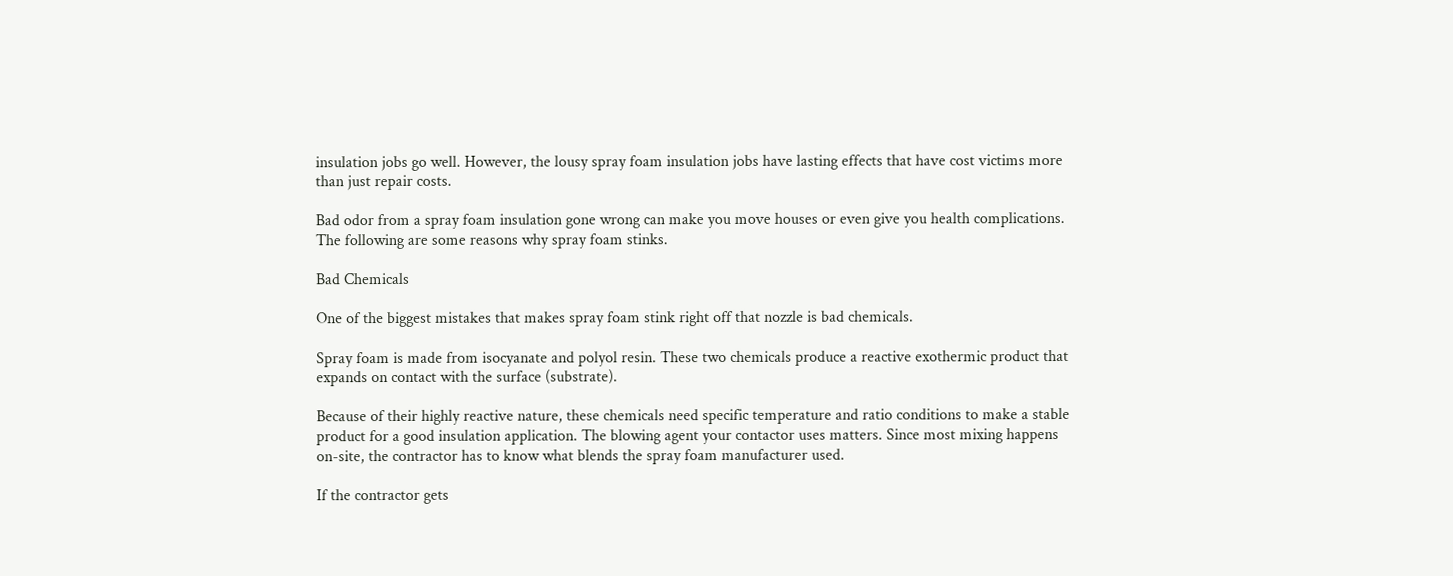insulation jobs go well. However, the lousy spray foam insulation jobs have lasting effects that have cost victims more than just repair costs.

Bad odor from a spray foam insulation gone wrong can make you move houses or even give you health complications. The following are some reasons why spray foam stinks.

Bad Chemicals

One of the biggest mistakes that makes spray foam stink right off that nozzle is bad chemicals.

Spray foam is made from isocyanate and polyol resin. These two chemicals produce a reactive exothermic product that expands on contact with the surface (substrate).

Because of their highly reactive nature, these chemicals need specific temperature and ratio conditions to make a stable product for a good insulation application. The blowing agent your contactor uses matters. Since most mixing happens on-site, the contractor has to know what blends the spray foam manufacturer used.

If the contractor gets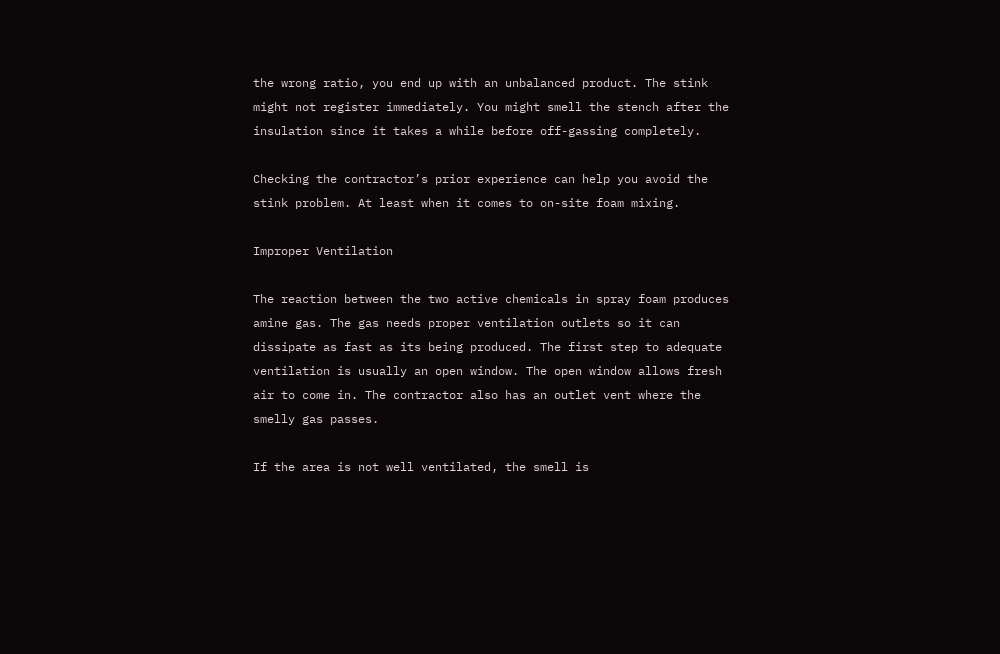the wrong ratio, you end up with an unbalanced product. The stink might not register immediately. You might smell the stench after the insulation since it takes a while before off-gassing completely.

Checking the contractor’s prior experience can help you avoid the stink problem. At least when it comes to on-site foam mixing.

Improper Ventilation

The reaction between the two active chemicals in spray foam produces amine gas. The gas needs proper ventilation outlets so it can dissipate as fast as its being produced. The first step to adequate ventilation is usually an open window. The open window allows fresh air to come in. The contractor also has an outlet vent where the smelly gas passes.

If the area is not well ventilated, the smell is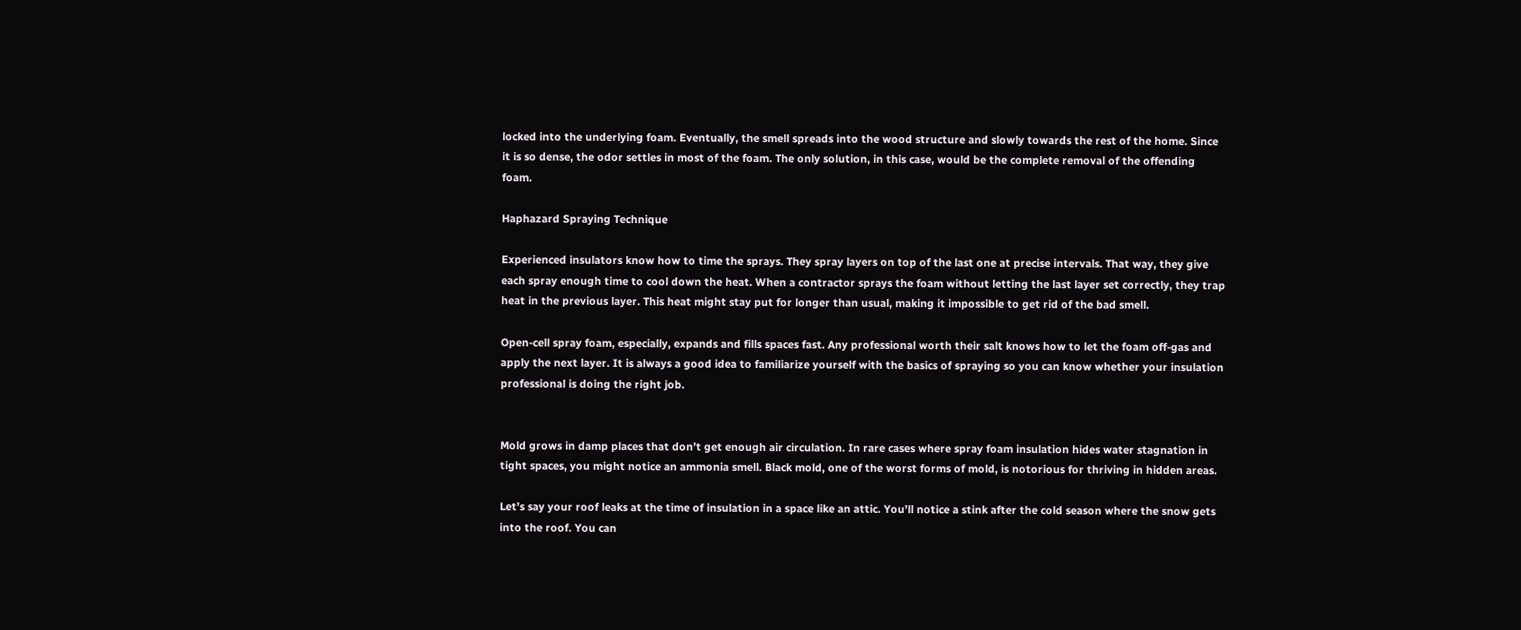locked into the underlying foam. Eventually, the smell spreads into the wood structure and slowly towards the rest of the home. Since it is so dense, the odor settles in most of the foam. The only solution, in this case, would be the complete removal of the offending foam.

Haphazard Spraying Technique

Experienced insulators know how to time the sprays. They spray layers on top of the last one at precise intervals. That way, they give each spray enough time to cool down the heat. When a contractor sprays the foam without letting the last layer set correctly, they trap heat in the previous layer. This heat might stay put for longer than usual, making it impossible to get rid of the bad smell.

Open-cell spray foam, especially, expands and fills spaces fast. Any professional worth their salt knows how to let the foam off-gas and apply the next layer. It is always a good idea to familiarize yourself with the basics of spraying so you can know whether your insulation professional is doing the right job.


Mold grows in damp places that don’t get enough air circulation. In rare cases where spray foam insulation hides water stagnation in tight spaces, you might notice an ammonia smell. Black mold, one of the worst forms of mold, is notorious for thriving in hidden areas.

Let’s say your roof leaks at the time of insulation in a space like an attic. You’ll notice a stink after the cold season where the snow gets into the roof. You can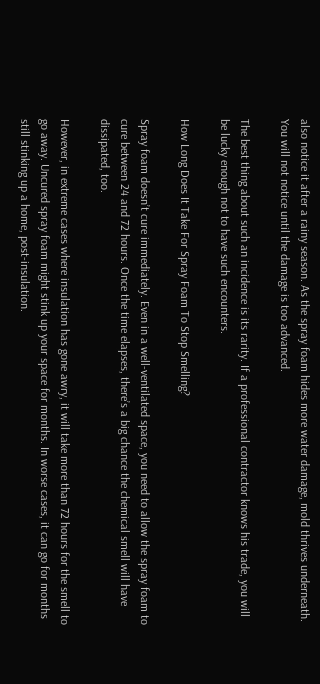also notice it after a rainy season. As the spray foam hides more water damage, mold thrives underneath. You will not notice until the damage is too advanced.

The best thing about such an incidence is its rarity. If a professional contractor knows his trade, you will be lucky enough not to have such encounters.

How Long Does It Take For Spray Foam To Stop Smelling?

Spray foam doesn’t cure immediately. Even in a well-ventilated space, you need to allow the spray foam to cure between 24 and 72 hours. Once the time elapses, there’s a big chance the chemical smell will have dissipated, too.

However, in extreme cases where insulation has gone awry, it will take more than 72 hours for the smell to go away. Uncured spray foam might stink up your space for months. In worse cases, it can go for months still stinking up a home, post-insulation.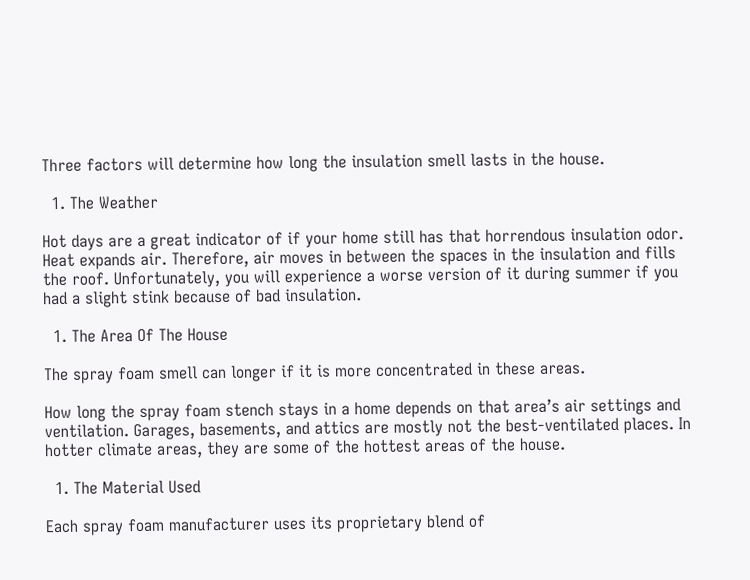Three factors will determine how long the insulation smell lasts in the house.

  1. The Weather

Hot days are a great indicator of if your home still has that horrendous insulation odor. Heat expands air. Therefore, air moves in between the spaces in the insulation and fills the roof. Unfortunately, you will experience a worse version of it during summer if you had a slight stink because of bad insulation.

  1. The Area Of The House

The spray foam smell can longer if it is more concentrated in these areas.

How long the spray foam stench stays in a home depends on that area’s air settings and ventilation. Garages, basements, and attics are mostly not the best-ventilated places. In hotter climate areas, they are some of the hottest areas of the house.

  1. The Material Used

Each spray foam manufacturer uses its proprietary blend of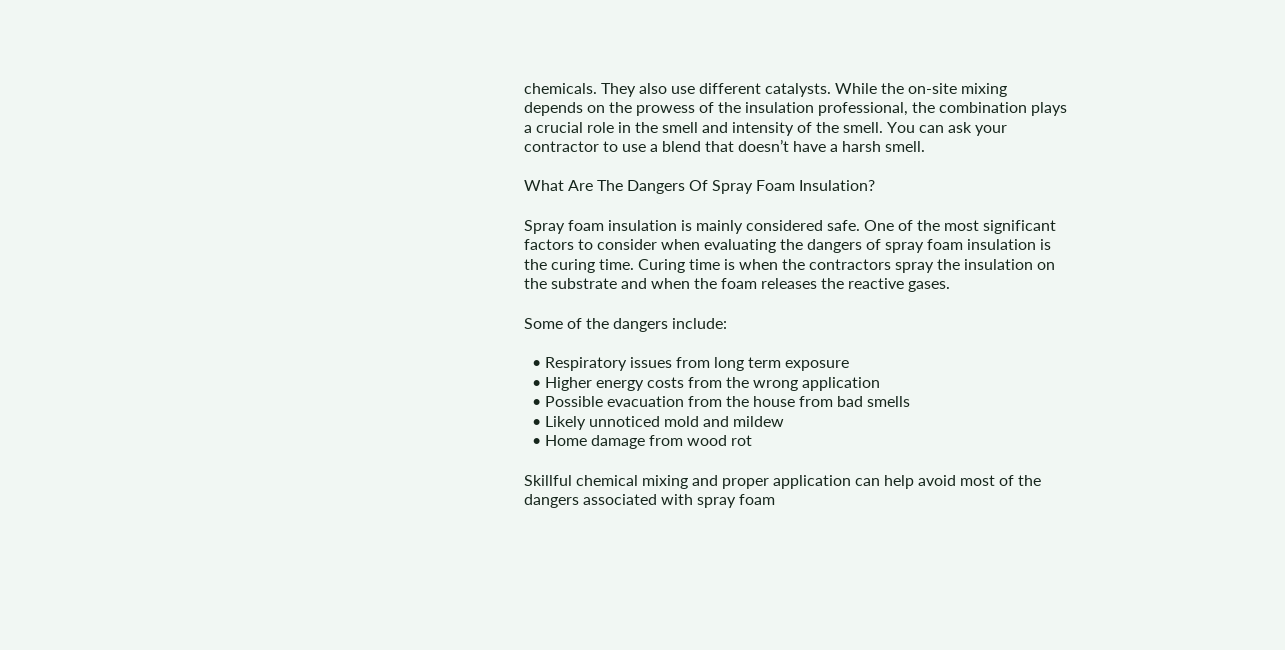chemicals. They also use different catalysts. While the on-site mixing depends on the prowess of the insulation professional, the combination plays a crucial role in the smell and intensity of the smell. You can ask your contractor to use a blend that doesn’t have a harsh smell.

What Are The Dangers Of Spray Foam Insulation?

Spray foam insulation is mainly considered safe. One of the most significant factors to consider when evaluating the dangers of spray foam insulation is the curing time. Curing time is when the contractors spray the insulation on the substrate and when the foam releases the reactive gases.

Some of the dangers include:

  • Respiratory issues from long term exposure
  • Higher energy costs from the wrong application
  • Possible evacuation from the house from bad smells
  • Likely unnoticed mold and mildew
  • Home damage from wood rot

Skillful chemical mixing and proper application can help avoid most of the dangers associated with spray foam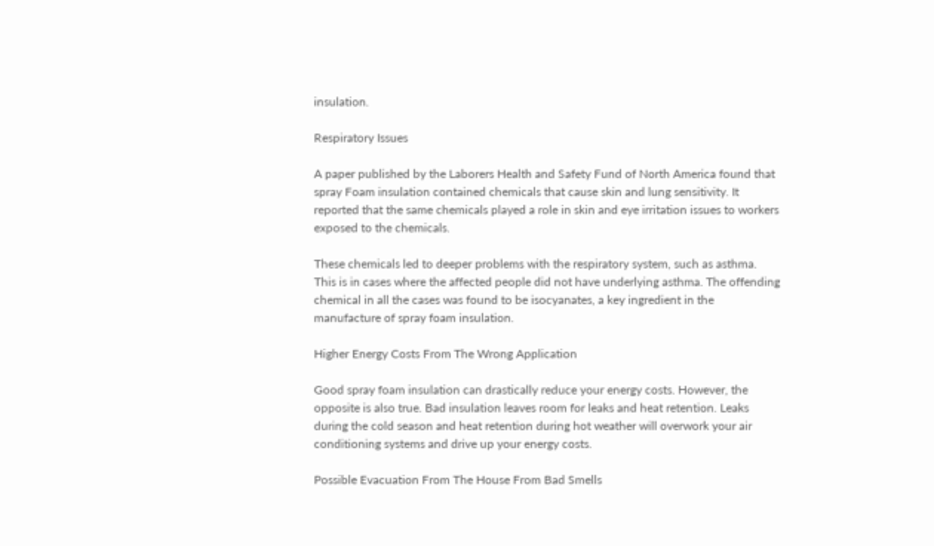insulation.

Respiratory Issues

A paper published by the Laborers Health and Safety Fund of North America found that spray Foam insulation contained chemicals that cause skin and lung sensitivity. It reported that the same chemicals played a role in skin and eye irritation issues to workers exposed to the chemicals.

These chemicals led to deeper problems with the respiratory system, such as asthma. This is in cases where the affected people did not have underlying asthma. The offending chemical in all the cases was found to be isocyanates, a key ingredient in the manufacture of spray foam insulation.

Higher Energy Costs From The Wrong Application

Good spray foam insulation can drastically reduce your energy costs. However, the opposite is also true. Bad insulation leaves room for leaks and heat retention. Leaks during the cold season and heat retention during hot weather will overwork your air conditioning systems and drive up your energy costs.

Possible Evacuation From The House From Bad Smells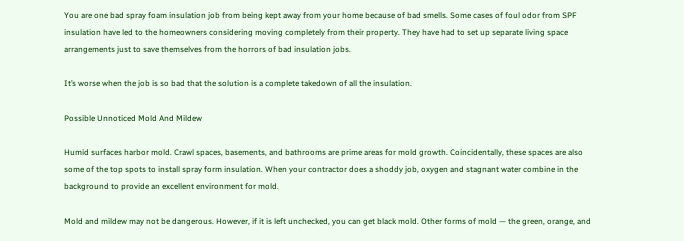You are one bad spray foam insulation job from being kept away from your home because of bad smells. Some cases of foul odor from SPF insulation have led to the homeowners considering moving completely from their property. They have had to set up separate living space arrangements just to save themselves from the horrors of bad insulation jobs.

It’s worse when the job is so bad that the solution is a complete takedown of all the insulation.

Possible Unnoticed Mold And Mildew

Humid surfaces harbor mold. Crawl spaces, basements, and bathrooms are prime areas for mold growth. Coincidentally, these spaces are also some of the top spots to install spray form insulation. When your contractor does a shoddy job, oxygen and stagnant water combine in the background to provide an excellent environment for mold.

Mold and mildew may not be dangerous. However, if it is left unchecked, you can get black mold. Other forms of mold — the green, orange, and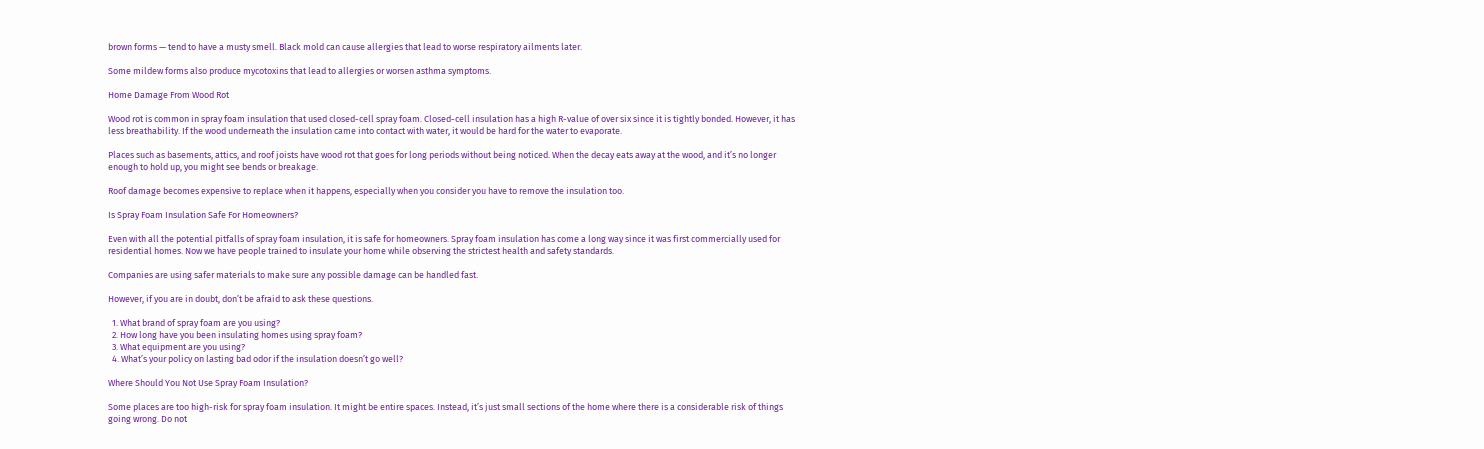brown forms — tend to have a musty smell. Black mold can cause allergies that lead to worse respiratory ailments later.

Some mildew forms also produce mycotoxins that lead to allergies or worsen asthma symptoms.

Home Damage From Wood Rot

Wood rot is common in spray foam insulation that used closed-cell spray foam. Closed-cell insulation has a high R-value of over six since it is tightly bonded. However, it has less breathability. If the wood underneath the insulation came into contact with water, it would be hard for the water to evaporate.

Places such as basements, attics, and roof joists have wood rot that goes for long periods without being noticed. When the decay eats away at the wood, and it’s no longer enough to hold up, you might see bends or breakage.

Roof damage becomes expensive to replace when it happens, especially when you consider you have to remove the insulation too.

Is Spray Foam Insulation Safe For Homeowners?

Even with all the potential pitfalls of spray foam insulation, it is safe for homeowners. Spray foam insulation has come a long way since it was first commercially used for residential homes. Now we have people trained to insulate your home while observing the strictest health and safety standards.

Companies are using safer materials to make sure any possible damage can be handled fast.

However, if you are in doubt, don’t be afraid to ask these questions.

  1. What brand of spray foam are you using?
  2. How long have you been insulating homes using spray foam?
  3. What equipment are you using?
  4. What’s your policy on lasting bad odor if the insulation doesn’t go well?

Where Should You Not Use Spray Foam Insulation?

Some places are too high-risk for spray foam insulation. It might be entire spaces. Instead, it’s just small sections of the home where there is a considerable risk of things going wrong. Do not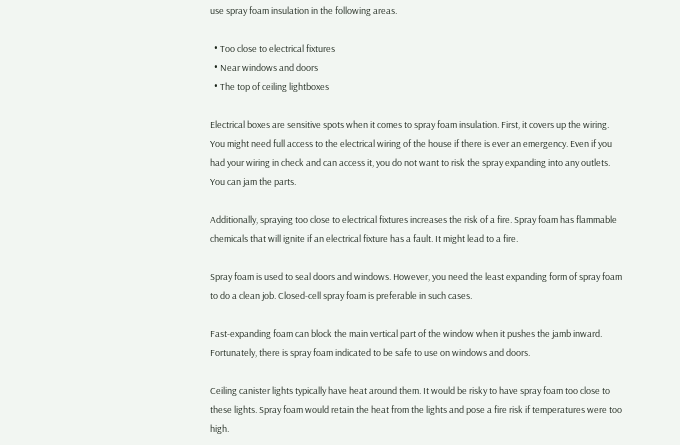use spray foam insulation in the following areas.

  • Too close to electrical fixtures
  • Near windows and doors
  • The top of ceiling lightboxes

Electrical boxes are sensitive spots when it comes to spray foam insulation. First, it covers up the wiring. You might need full access to the electrical wiring of the house if there is ever an emergency. Even if you had your wiring in check and can access it, you do not want to risk the spray expanding into any outlets. You can jam the parts.

Additionally, spraying too close to electrical fixtures increases the risk of a fire. Spray foam has flammable chemicals that will ignite if an electrical fixture has a fault. It might lead to a fire.

Spray foam is used to seal doors and windows. However, you need the least expanding form of spray foam to do a clean job. Closed-cell spray foam is preferable in such cases.

Fast-expanding foam can block the main vertical part of the window when it pushes the jamb inward. Fortunately, there is spray foam indicated to be safe to use on windows and doors.

Ceiling canister lights typically have heat around them. It would be risky to have spray foam too close to these lights. Spray foam would retain the heat from the lights and pose a fire risk if temperatures were too high.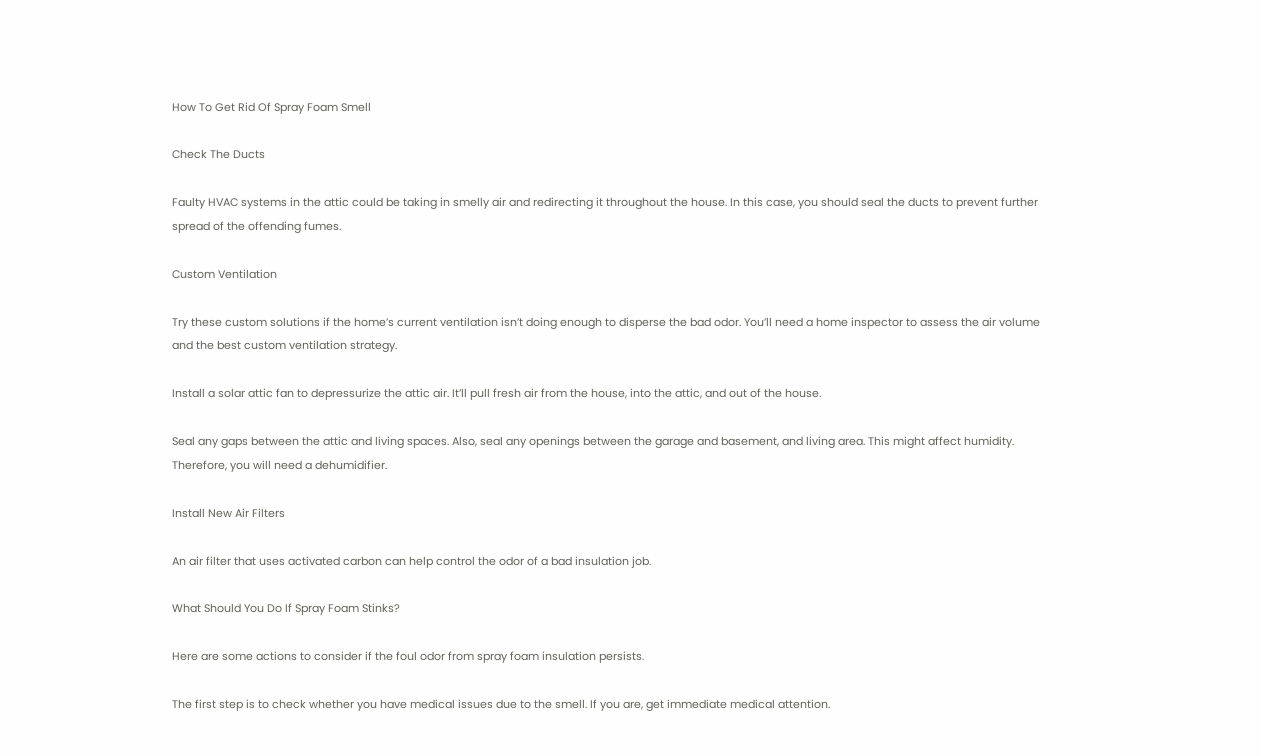How To Get Rid Of Spray Foam Smell

Check The Ducts

Faulty HVAC systems in the attic could be taking in smelly air and redirecting it throughout the house. In this case, you should seal the ducts to prevent further spread of the offending fumes.

Custom Ventilation

Try these custom solutions if the home’s current ventilation isn’t doing enough to disperse the bad odor. You’ll need a home inspector to assess the air volume and the best custom ventilation strategy.

Install a solar attic fan to depressurize the attic air. It’ll pull fresh air from the house, into the attic, and out of the house.

Seal any gaps between the attic and living spaces. Also, seal any openings between the garage and basement, and living area. This might affect humidity. Therefore, you will need a dehumidifier.

Install New Air Filters

An air filter that uses activated carbon can help control the odor of a bad insulation job.

What Should You Do If Spray Foam Stinks?

Here are some actions to consider if the foul odor from spray foam insulation persists.

The first step is to check whether you have medical issues due to the smell. If you are, get immediate medical attention.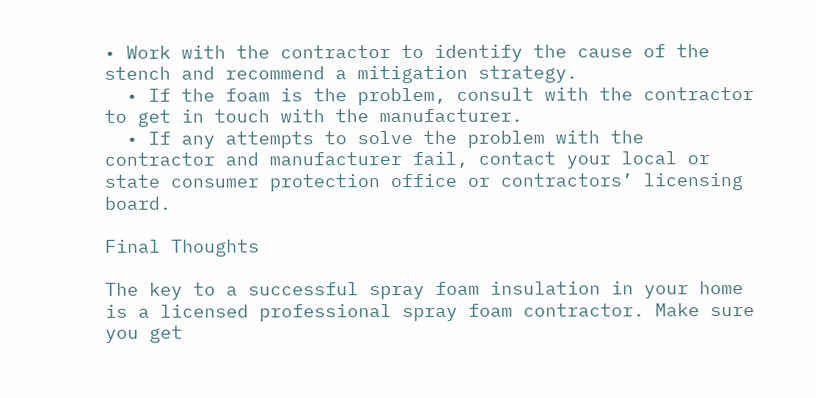• Work with the contractor to identify the cause of the stench and recommend a mitigation strategy.
  • If the foam is the problem, consult with the contractor to get in touch with the manufacturer.
  • If any attempts to solve the problem with the contractor and manufacturer fail, contact your local or state consumer protection office or contractors’ licensing board.

Final Thoughts

The key to a successful spray foam insulation in your home is a licensed professional spray foam contractor. Make sure you get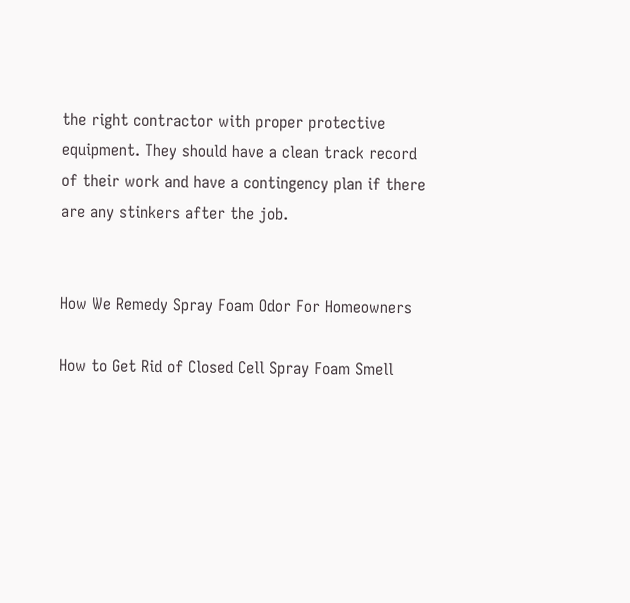the right contractor with proper protective equipment. They should have a clean track record of their work and have a contingency plan if there are any stinkers after the job.


How We Remedy Spray Foam Odor For Homeowners

How to Get Rid of Closed Cell Spray Foam Smell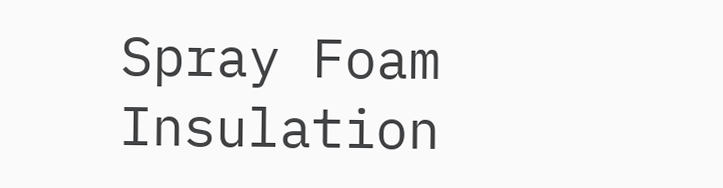Spray Foam Insulation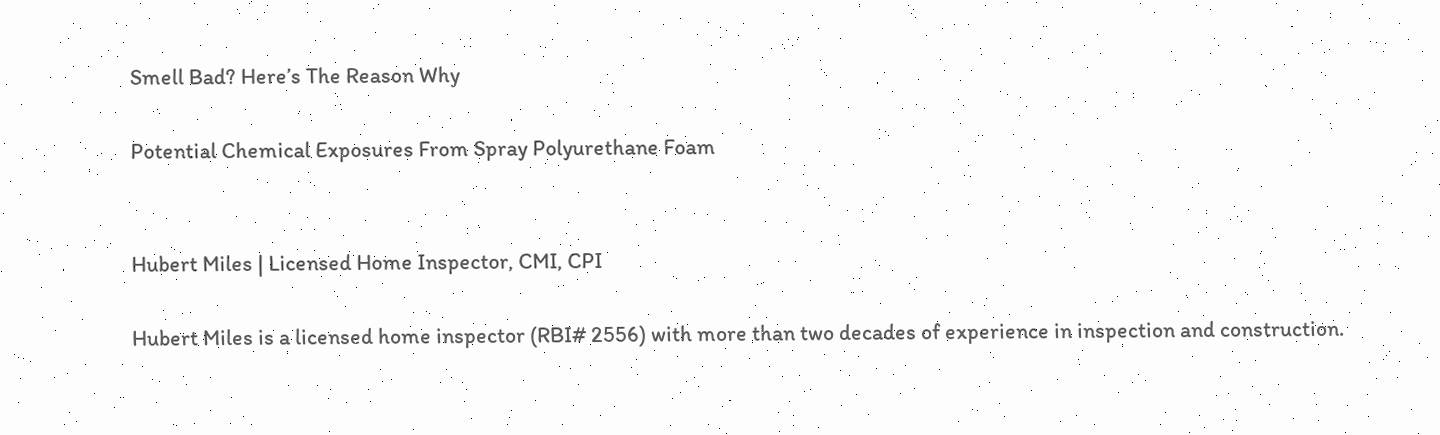Smell Bad? Here’s The Reason Why

Potential Chemical Exposures From Spray Polyurethane Foam


Hubert Miles | Licensed Home Inspector, CMI, CPI

Hubert Miles is a licensed home inspector (RBI# 2556) with more than two decades of experience in inspection and construction.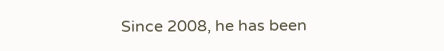Since 2008, he has been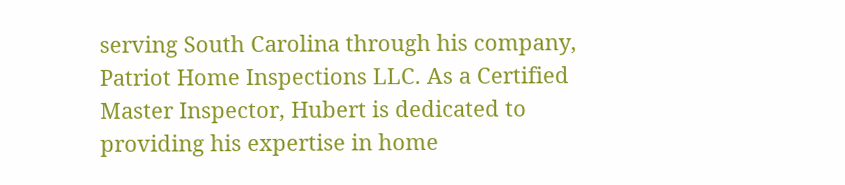serving South Carolina through his company, Patriot Home Inspections LLC. As a Certified Master Inspector, Hubert is dedicated to providing his expertise in home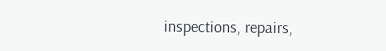inspections, repairs,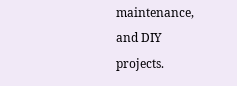maintenance, and DIY projects.